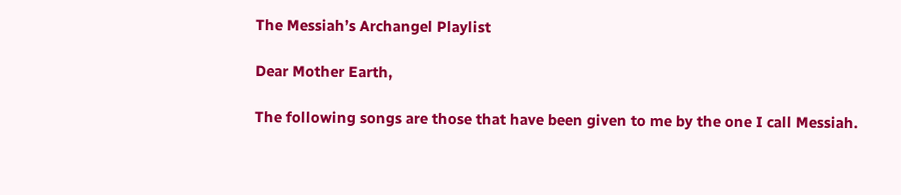The Messiah’s Archangel Playlist

Dear Mother Earth,

The following songs are those that have been given to me by the one I call Messiah.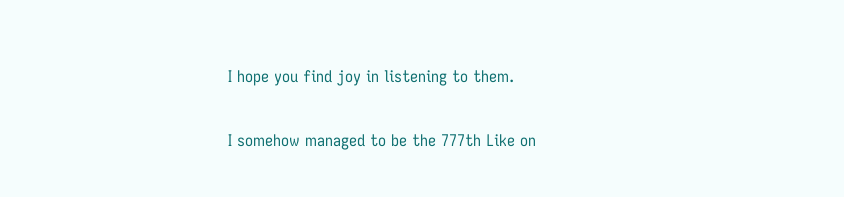I hope you find joy in listening to them.

I somehow managed to be the 777th Like on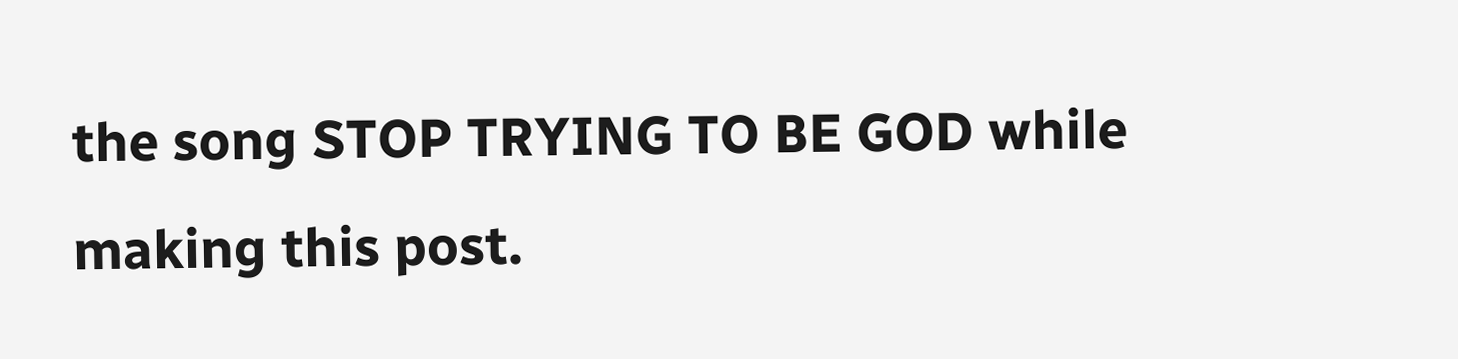the song STOP TRYING TO BE GOD while making this post.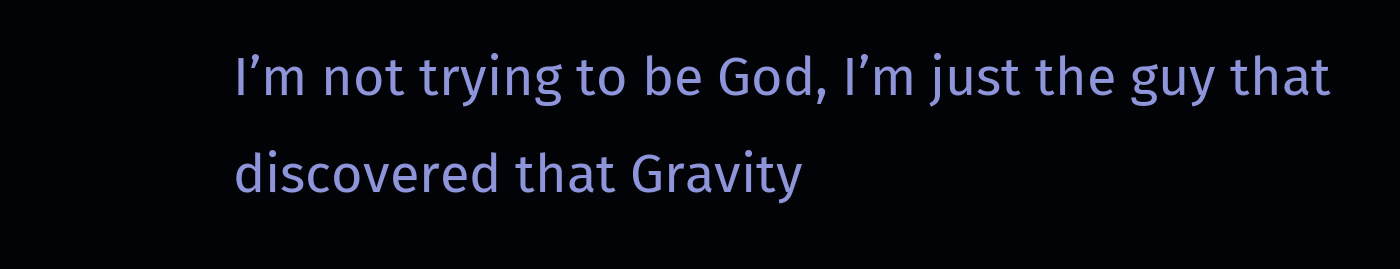I’m not trying to be God, I’m just the guy that discovered that Gravity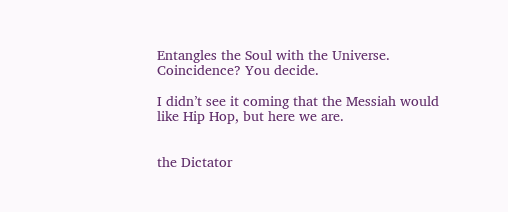Entangles the Soul with the Universe. Coincidence? You decide.

I didn’t see it coming that the Messiah would like Hip Hop, but here we are.


the Dictator